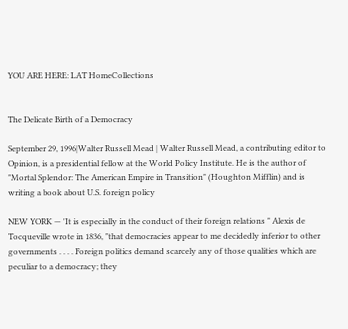YOU ARE HERE: LAT HomeCollections


The Delicate Birth of a Democracy

September 29, 1996|Walter Russell Mead | Walter Russell Mead, a contributing editor to Opinion, is a presidential fellow at the World Policy Institute. He is the author of "Mortal Splendor: The American Empire in Transition" (Houghton Mifflin) and is writing a book about U.S. foreign policy

NEW YORK — 'It is especially in the conduct of their foreign relations " Alexis de Tocqueville wrote in 1836, "that democracies appear to me decidedly inferior to other governments . . . . Foreign politics demand scarcely any of those qualities which are peculiar to a democracy; they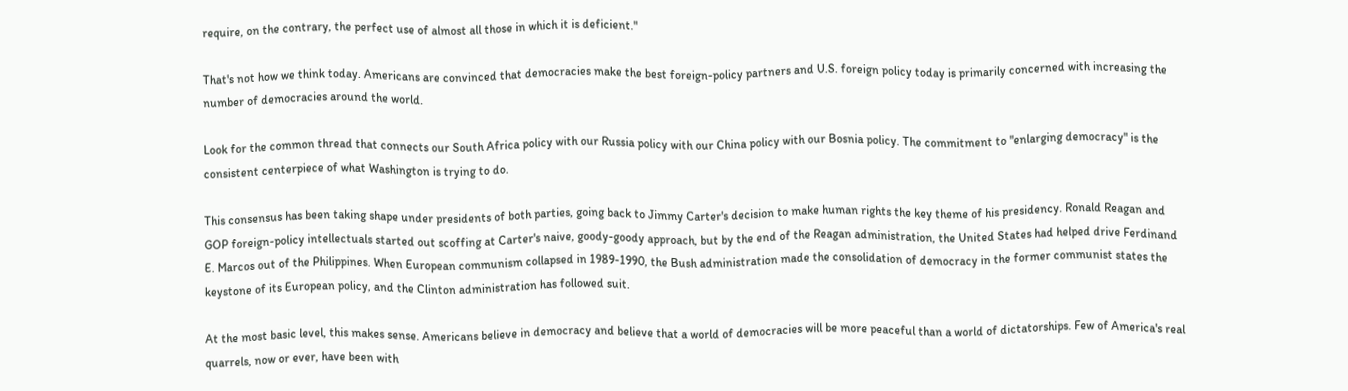require, on the contrary, the perfect use of almost all those in which it is deficient."

That's not how we think today. Americans are convinced that democracies make the best foreign-policy partners and U.S. foreign policy today is primarily concerned with increasing the number of democracies around the world.

Look for the common thread that connects our South Africa policy with our Russia policy with our China policy with our Bosnia policy. The commitment to "enlarging democracy" is the consistent centerpiece of what Washington is trying to do.

This consensus has been taking shape under presidents of both parties, going back to Jimmy Carter's decision to make human rights the key theme of his presidency. Ronald Reagan and GOP foreign-policy intellectuals started out scoffing at Carter's naive, goody-goody approach, but by the end of the Reagan administration, the United States had helped drive Ferdinand E. Marcos out of the Philippines. When European communism collapsed in 1989-1990, the Bush administration made the consolidation of democracy in the former communist states the keystone of its European policy, and the Clinton administration has followed suit.

At the most basic level, this makes sense. Americans believe in democracy and believe that a world of democracies will be more peaceful than a world of dictatorships. Few of America's real quarrels, now or ever, have been with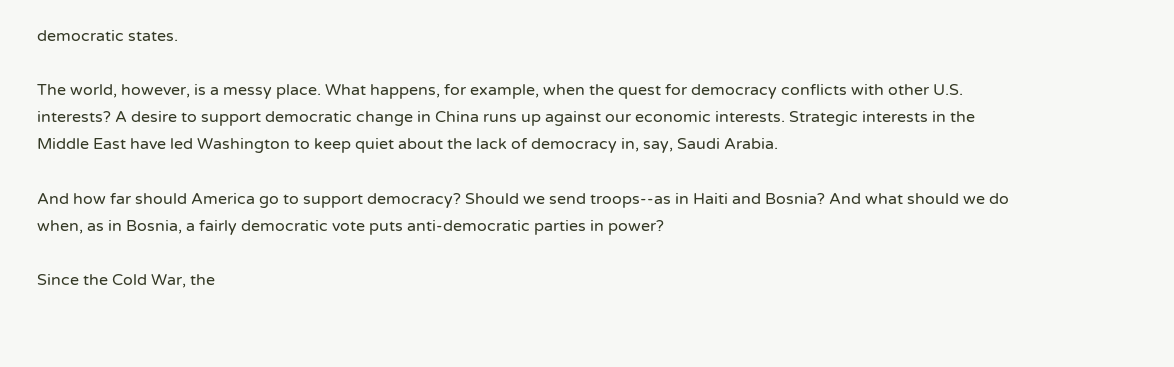democratic states.

The world, however, is a messy place. What happens, for example, when the quest for democracy conflicts with other U.S. interests? A desire to support democratic change in China runs up against our economic interests. Strategic interests in the Middle East have led Washington to keep quiet about the lack of democracy in, say, Saudi Arabia.

And how far should America go to support democracy? Should we send troops--as in Haiti and Bosnia? And what should we do when, as in Bosnia, a fairly democratic vote puts anti-democratic parties in power?

Since the Cold War, the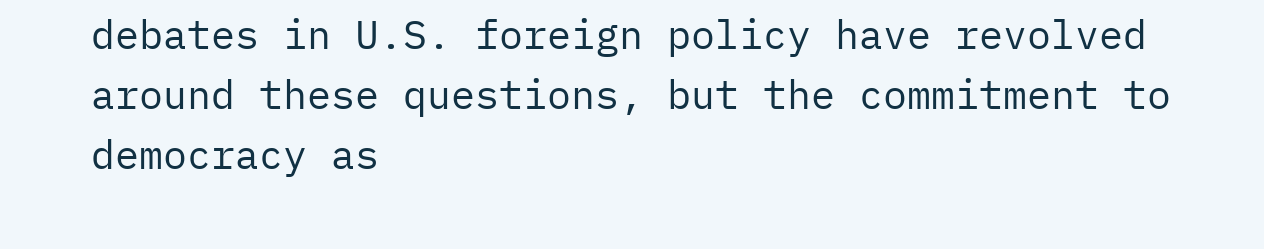debates in U.S. foreign policy have revolved around these questions, but the commitment to democracy as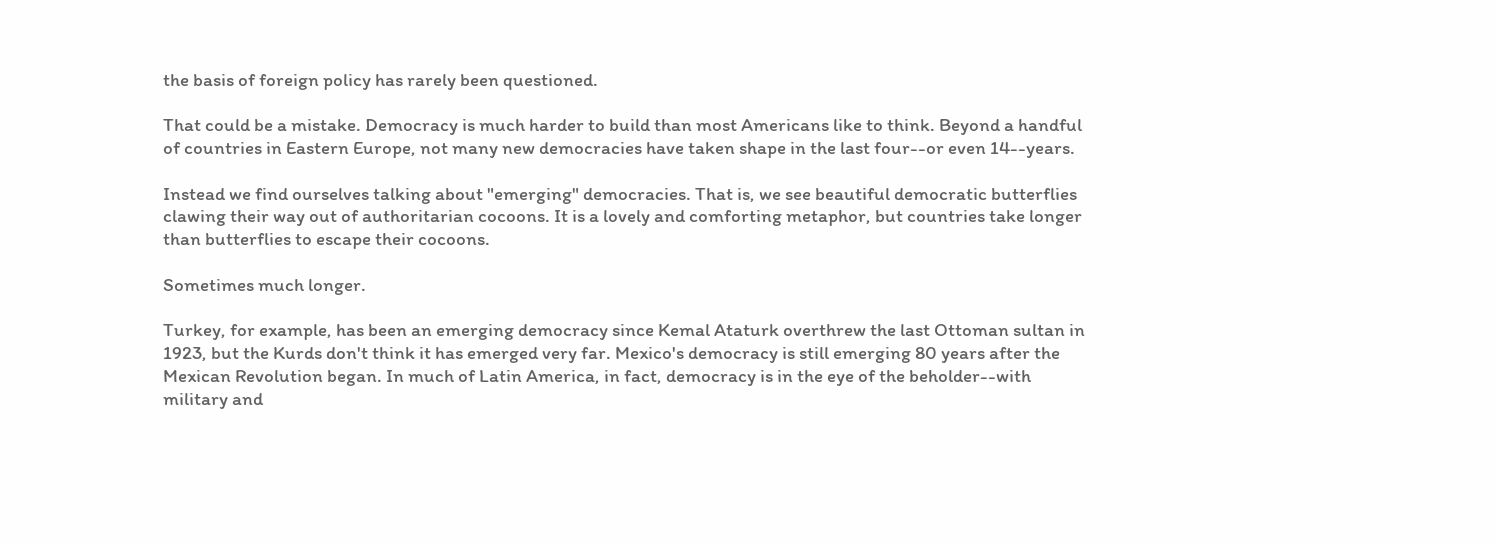the basis of foreign policy has rarely been questioned.

That could be a mistake. Democracy is much harder to build than most Americans like to think. Beyond a handful of countries in Eastern Europe, not many new democracies have taken shape in the last four--or even 14--years.

Instead we find ourselves talking about "emerging" democracies. That is, we see beautiful democratic butterflies clawing their way out of authoritarian cocoons. It is a lovely and comforting metaphor, but countries take longer than butterflies to escape their cocoons.

Sometimes much longer.

Turkey, for example, has been an emerging democracy since Kemal Ataturk overthrew the last Ottoman sultan in 1923, but the Kurds don't think it has emerged very far. Mexico's democracy is still emerging 80 years after the Mexican Revolution began. In much of Latin America, in fact, democracy is in the eye of the beholder--with military and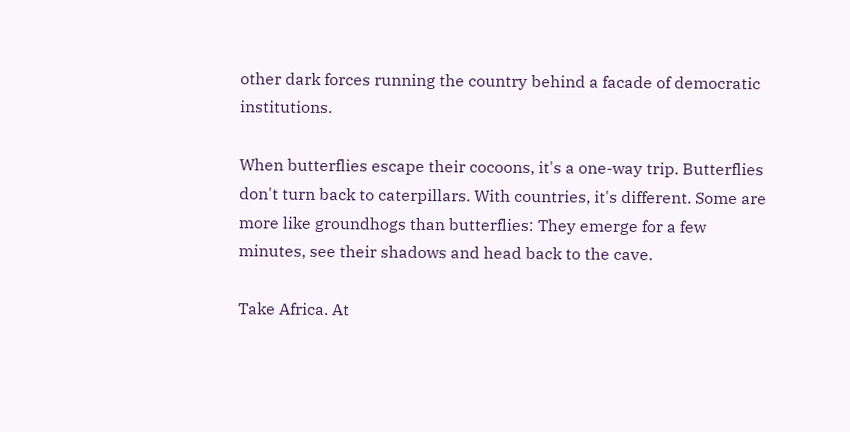other dark forces running the country behind a facade of democratic institutions.

When butterflies escape their cocoons, it's a one-way trip. Butterflies don't turn back to caterpillars. With countries, it's different. Some are more like groundhogs than butterflies: They emerge for a few minutes, see their shadows and head back to the cave.

Take Africa. At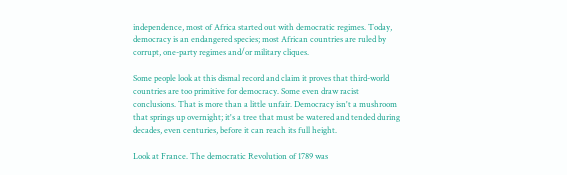independence, most of Africa started out with democratic regimes. Today, democracy is an endangered species; most African countries are ruled by corrupt, one-party regimes and/or military cliques.

Some people look at this dismal record and claim it proves that third-world countries are too primitive for democracy. Some even draw racist conclusions. That is more than a little unfair. Democracy isn't a mushroom that springs up overnight; it's a tree that must be watered and tended during decades, even centuries, before it can reach its full height.

Look at France. The democratic Revolution of 1789 was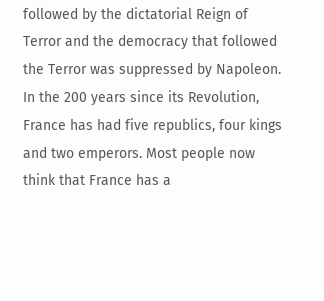followed by the dictatorial Reign of Terror and the democracy that followed the Terror was suppressed by Napoleon. In the 200 years since its Revolution, France has had five republics, four kings and two emperors. Most people now think that France has a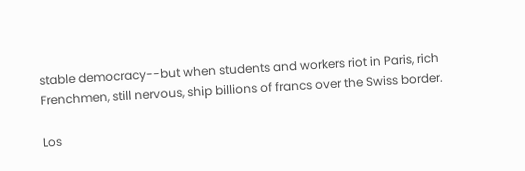stable democracy--but when students and workers riot in Paris, rich Frenchmen, still nervous, ship billions of francs over the Swiss border.

Los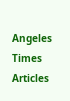Angeles Times Articles